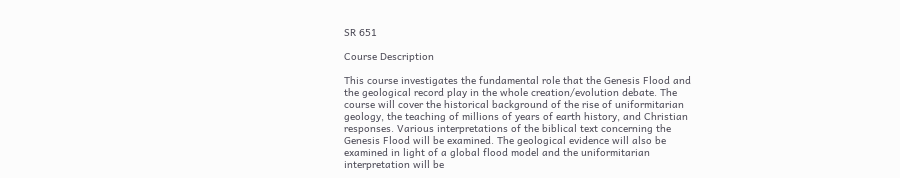SR 651

Course Description

This course investigates the fundamental role that the Genesis Flood and the geological record play in the whole creation/evolution debate. The course will cover the historical background of the rise of uniformitarian geology, the teaching of millions of years of earth history, and Christian responses. Various interpretations of the biblical text concerning the Genesis Flood will be examined. The geological evidence will also be examined in light of a global flood model and the uniformitarian interpretation will be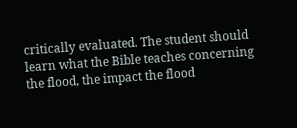critically evaluated. The student should learn what the Bible teaches concerning the flood, the impact the flood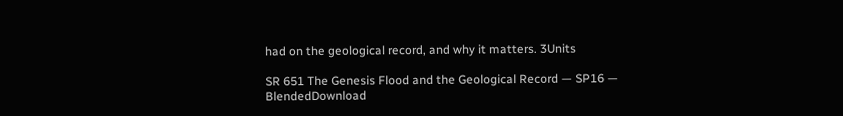had on the geological record, and why it matters. 3Units

SR 651 The Genesis Flood and the Geological Record — SP16 — BlendedDownload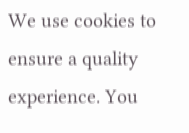We use cookies to ensure a quality experience. You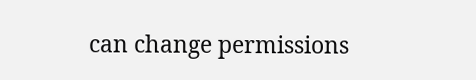can change permissions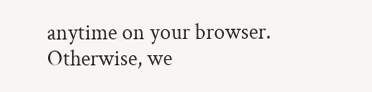anytime on your browser. Otherwise, we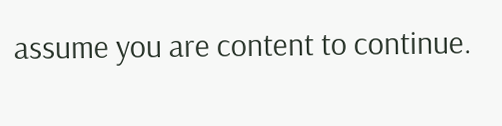assume you are content to continue.